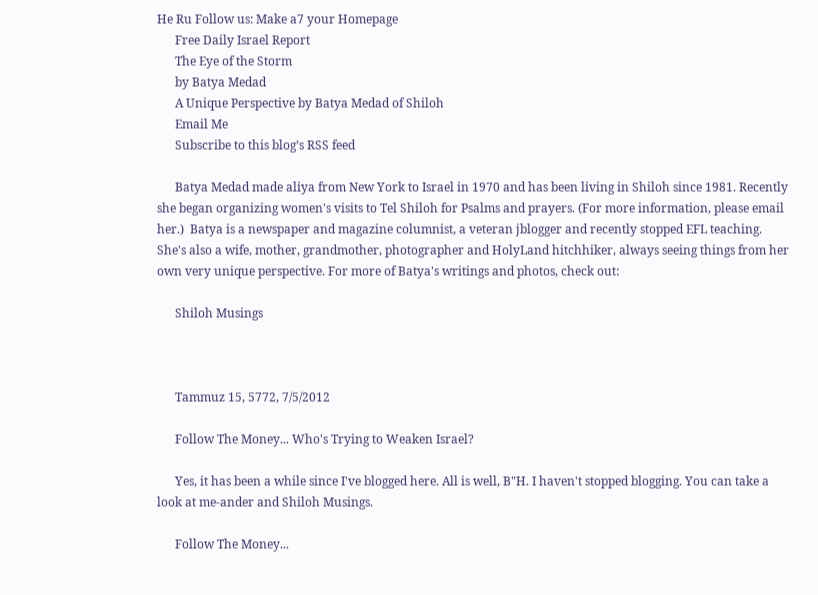He Ru Follow us: Make a7 your Homepage
      Free Daily Israel Report
      The Eye of the Storm
      by Batya Medad
      A Unique Perspective by Batya Medad of Shiloh
      Email Me
      Subscribe to this blog’s RSS feed

      Batya Medad made aliya from New York to Israel in 1970 and has been living in Shiloh since 1981. Recently she began organizing women's visits to Tel Shiloh for Psalms and prayers. (For more information, please email her.)  Batya is a newspaper and magazine columnist, a veteran jblogger and recently stopped EFL teaching.  She's also a wife, mother, grandmother, photographer and HolyLand hitchhiker, always seeing things from her own very unique perspective. For more of Batya's writings and photos, check out:

      Shiloh Musings



      Tammuz 15, 5772, 7/5/2012

      Follow The Money... Who's Trying to Weaken Israel?

      Yes, it has been a while since I've blogged here. All is well, B"H. I haven't stopped blogging. You can take a look at me-ander and Shiloh Musings.

      Follow The Money...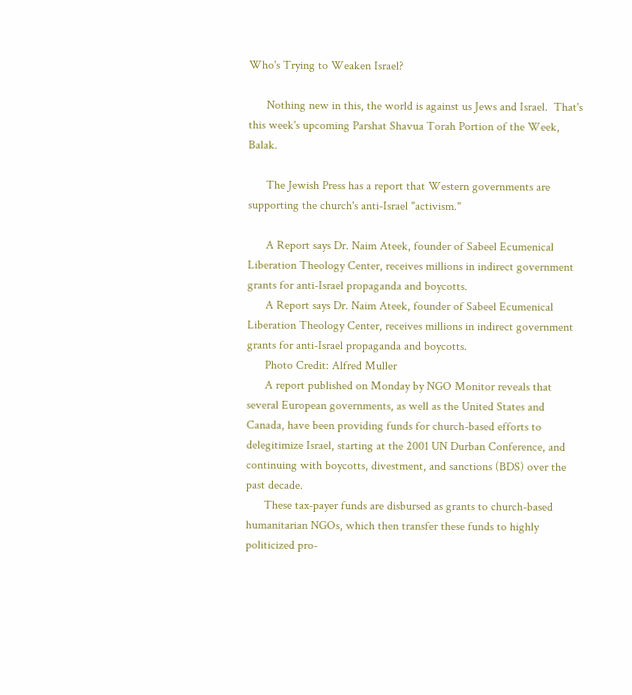Who's Trying to Weaken Israel?

      Nothing new in this, the world is against us Jews and Israel.  That's this week's upcoming Parshat Shavua Torah Portion of the Week, Balak.

      The Jewish Press has a report that Western governments are supporting the church's anti-Israel "activism."

      A Report says Dr. Naim Ateek, founder of Sabeel Ecumenical Liberation Theology Center, receives millions in indirect government grants for anti-Israel propaganda and boycotts.
      A Report says Dr. Naim Ateek, founder of Sabeel Ecumenical Liberation Theology Center, receives millions in indirect government grants for anti-Israel propaganda and boycotts.
      Photo Credit: Alfred Muller
      A report published on Monday by NGO Monitor reveals that several European governments, as well as the United States and Canada, have been providing funds for church-based efforts to delegitimize Israel, starting at the 2001 UN Durban Conference, and continuing with boycotts, divestment, and sanctions (BDS) over the past decade.
      These tax-payer funds are disbursed as grants to church-based humanitarian NGOs, which then transfer these funds to highly politicized pro-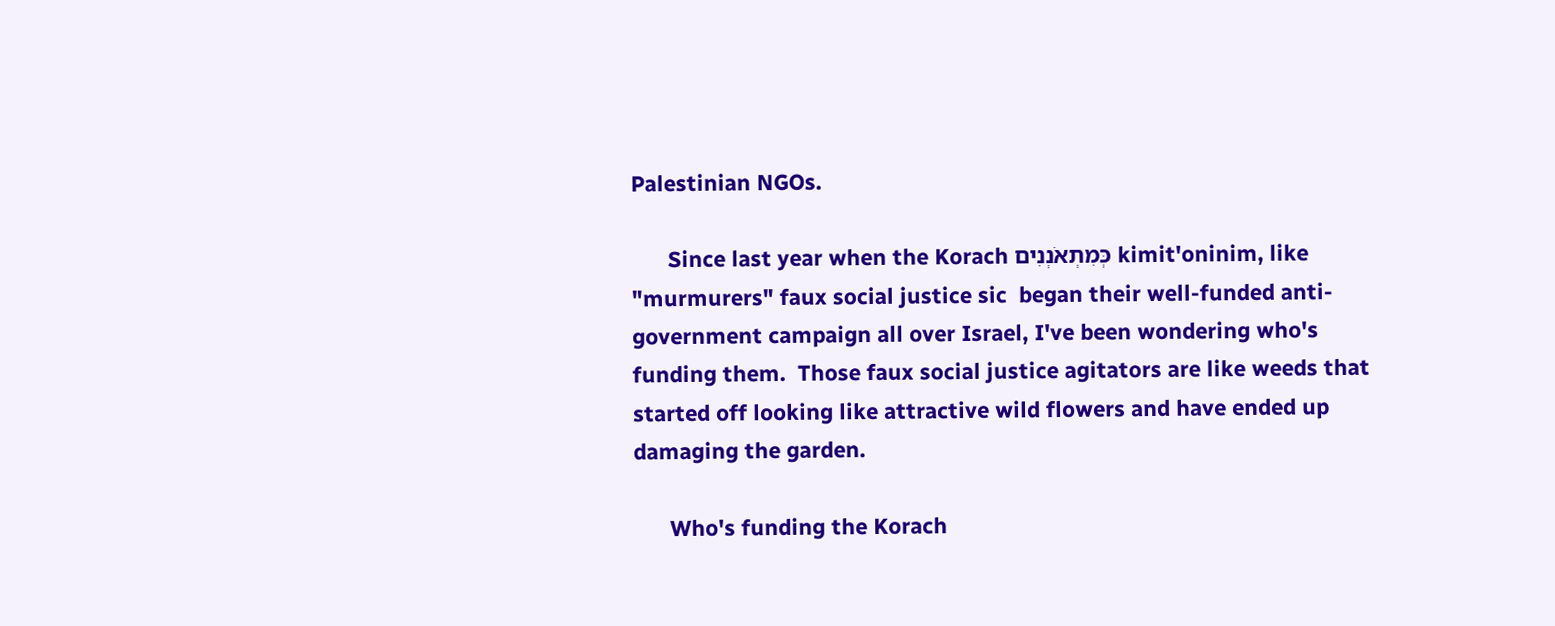Palestinian NGOs.

      Since last year when the Korach כְּמִתְאֹנְנִים kimit'oninim, like "murmurers" faux social justice sic  began their well-funded anti-government campaign all over Israel, I've been wondering who's funding them.  Those faux social justice agitators are like weeds that started off looking like attractive wild flowers and have ended up damaging the garden.

      Who's funding the Korach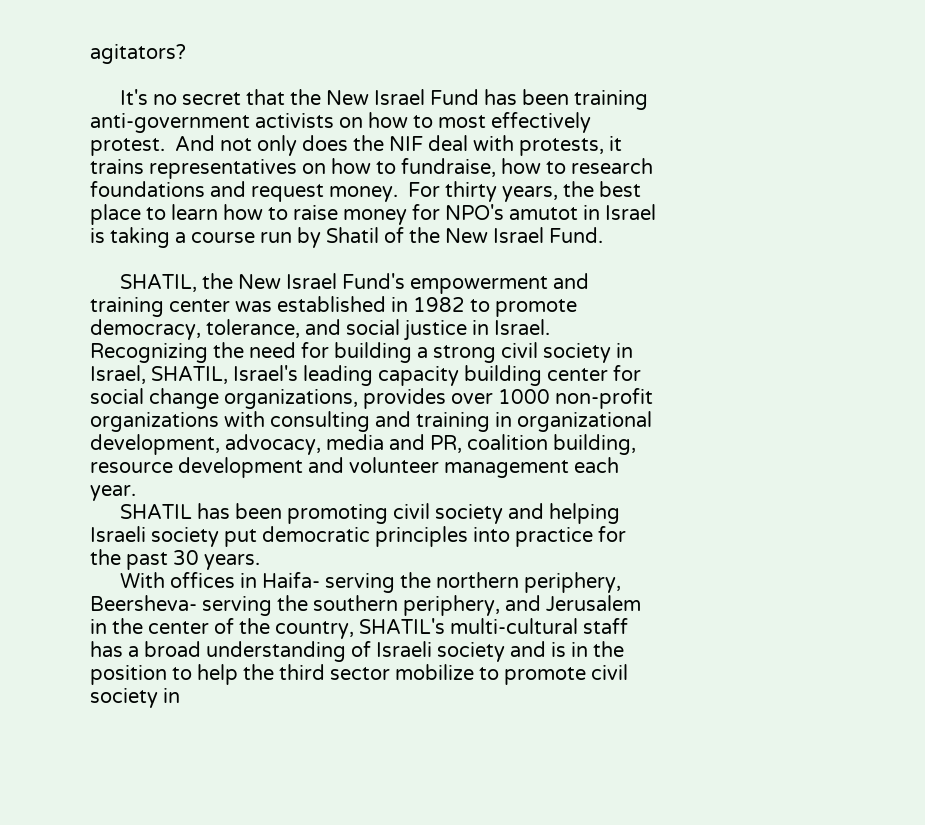agitators?

      It's no secret that the New Israel Fund has been training anti-government activists on how to most effectively protest.  And not only does the NIF deal with protests, it trains representatives on how to fundraise, how to research foundations and request money.  For thirty years, the best place to learn how to raise money for NPO's amutot in Israel is taking a course run by Shatil of the New Israel Fund.

      SHATIL, the New Israel Fund's empowerment and training center was established in 1982 to promote democracy, tolerance, and social justice in Israel. Recognizing the need for building a strong civil society in Israel, SHATIL, Israel's leading capacity building center for social change organizations, provides over 1000 non-profit organizations with consulting and training in organizational development, advocacy, media and PR, coalition building, resource development and volunteer management each year.
      SHATIL has been promoting civil society and helping Israeli society put democratic principles into practice for the past 30 years.
      With offices in Haifa- serving the northern periphery, Beersheva- serving the southern periphery, and Jerusalem in the center of the country, SHATIL's multi-cultural staff has a broad understanding of Israeli society and is in the position to help the third sector mobilize to promote civil society in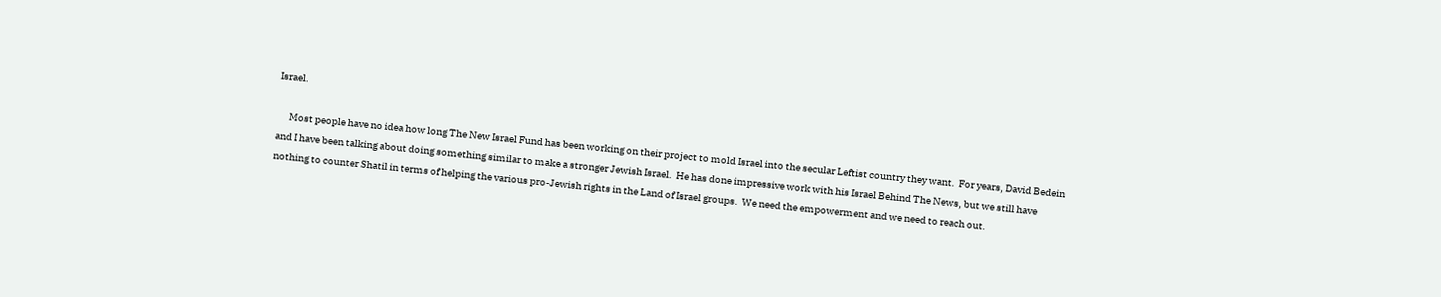Israel.

      Most people have no idea how long The New Israel Fund has been working on their project to mold Israel into the secular Leftist country they want.  For years, David Bedein and I have been talking about doing something similar to make a stronger Jewish Israel.  He has done impressive work with his Israel Behind The News, but we still have nothing to counter Shatil in terms of helping the various pro-Jewish rights in the Land of Israel groups.  We need the empowerment and we need to reach out.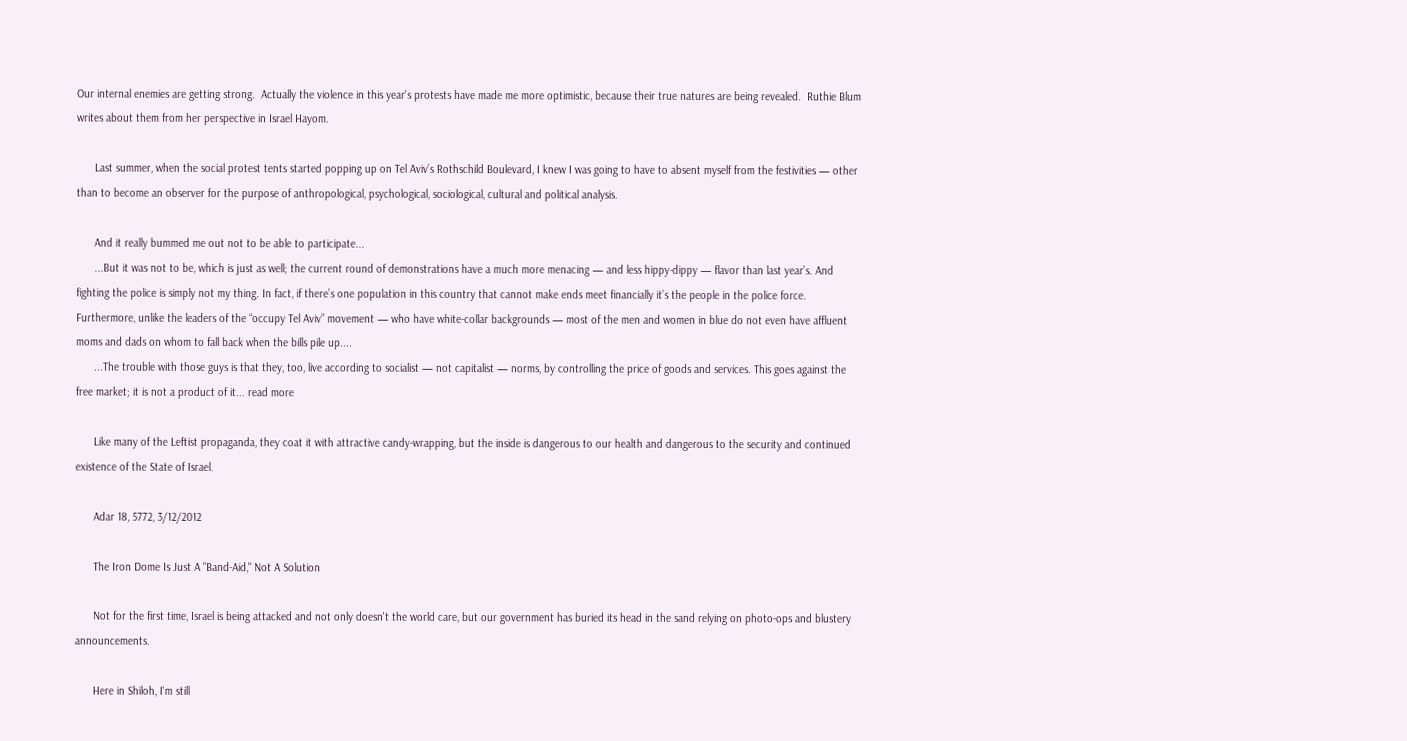Our internal enemies are getting strong.  Actually the violence in this year's protests have made me more optimistic, because their true natures are being revealed.  Ruthie Blum writes about them from her perspective in Israel Hayom.

      Last summer, when the social protest tents started popping up on Tel Aviv’s Rothschild Boulevard, I knew I was going to have to absent myself from the festivities — other than to become an observer for the purpose of anthropological, psychological, sociological, cultural and political analysis.

      And it really bummed me out not to be able to participate...
      ...But it was not to be, which is just as well; the current round of demonstrations have a much more menacing — and less hippy-dippy — flavor than last year’s. And fighting the police is simply not my thing. In fact, if there’s one population in this country that cannot make ends meet financially it’s the people in the police force. Furthermore, unlike the leaders of the “occupy Tel Aviv” movement — who have white-collar backgrounds — most of the men and women in blue do not even have affluent moms and dads on whom to fall back when the bills pile up....
      ...The trouble with those guys is that they, too, live according to socialist — not capitalist — norms, by controlling the price of goods and services. This goes against the free market; it is not a product of it... read more

      Like many of the Leftist propaganda, they coat it with attractive candy-wrapping, but the inside is dangerous to our health and dangerous to the security and continued existence of the State of Israel.

      Adar 18, 5772, 3/12/2012

      The Iron Dome Is Just A "Band-Aid," Not A Solution

      Not for the first time, Israel is being attacked and not only doesn't the world care, but our government has buried its head in the sand relying on photo-ops and blustery announcements.

      Here in Shiloh, I'm still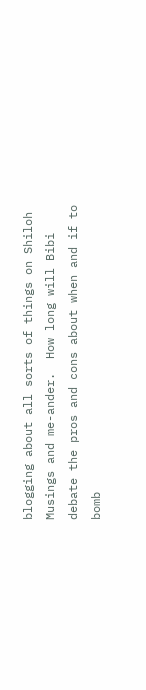blogging about all sorts of things on Shiloh Musings and me-ander.  How long will Bibi debate the pros and cons about when and if to bomb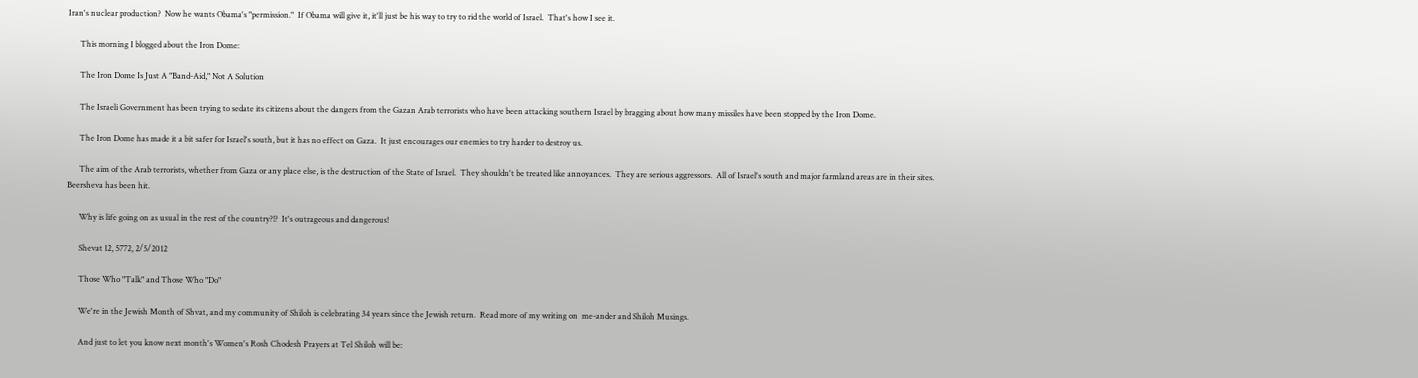Iran's nuclear production?  Now he wants Obama's "permission."  If Obama will give it, it'll just be his way to try to rid the world of Israel.  That's how I see it.

      This morning I blogged about the Iron Dome:

      The Iron Dome Is Just A "Band-Aid," Not A Solution

      The Israeli Government has been trying to sedate its citizens about the dangers from the Gazan Arab terrorists who have been attacking southern Israel by bragging about how many missiles have been stopped by the Iron Dome.

      The Iron Dome has made it a bit safer for Israel's south, but it has no effect on Gaza.  It just encourages our enemies to try harder to destroy us.

      The aim of the Arab terrorists, whether from Gaza or any place else, is the destruction of the State of Israel.  They shouldn't be treated like annoyances.  They are serious aggressors.  All of Israel's south and major farmland areas are in their sites.  Beersheva has been hit.

      Why is life going on as usual in the rest of the country?!?  It's outrageous and dangerous!

      Shevat 12, 5772, 2/5/2012

      Those Who "Talk" and Those Who "Do"

      We're in the Jewish Month of Shvat, and my community of Shiloh is celebrating 34 years since the Jewish return.  Read more of my writing on  me-ander and Shiloh Musings.

      And just to let you know next month's Women's Rosh Chodesh Prayers at Tel Shiloh will be: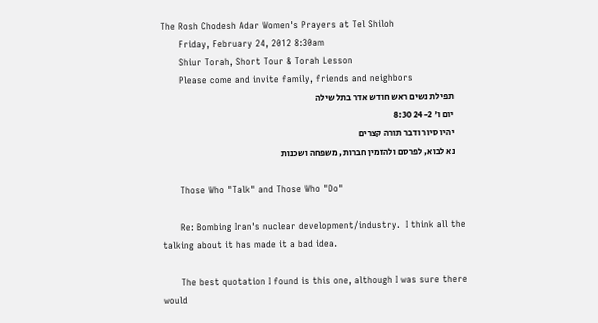The Rosh Chodesh Adar Women's Prayers at Tel Shiloh
      Friday, February 24, 2012 8:30am
      Shiur Torah, Short Tour & Torah Lesson
      Please come and invite family, friends and neighbors
      תפילת נשים ראש חודש אדר בתל שילה
      יום ו' 24-2 8:30
      יהיו סיור ודבר תורה קצרים
      נא לבוא, לפרסם ולהזמין חברות, משפחה ושכנות

      Those Who "Talk" and Those Who "Do"

      Re: Bombing Iran's nuclear development/industry.  I think all the talking about it has made it a bad idea.

      The best quotation I found is this one, although I was sure there would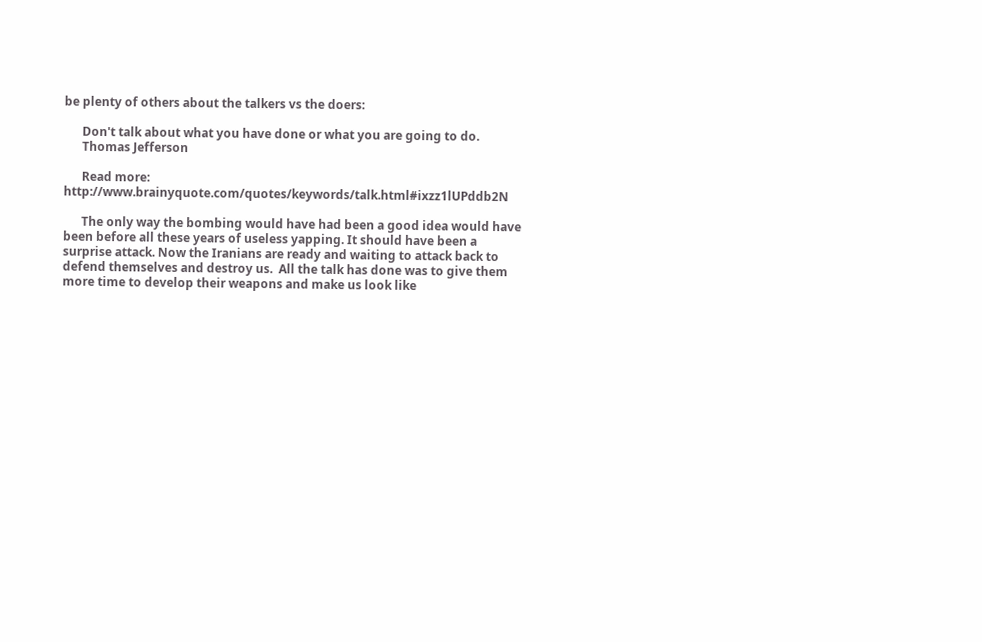be plenty of others about the talkers vs the doers:

      Don't talk about what you have done or what you are going to do.
      Thomas Jefferson

      Read more: http://www.brainyquote.com/quotes/keywords/talk.html#ixzz1lUPddb2N

      The only way the bombing would have had been a good idea would have been before all these years of useless yapping. It should have been a surprise attack. Now the Iranians are ready and waiting to attack back to defend themselves and destroy us.  All the talk has done was to give them more time to develop their weapons and make us look like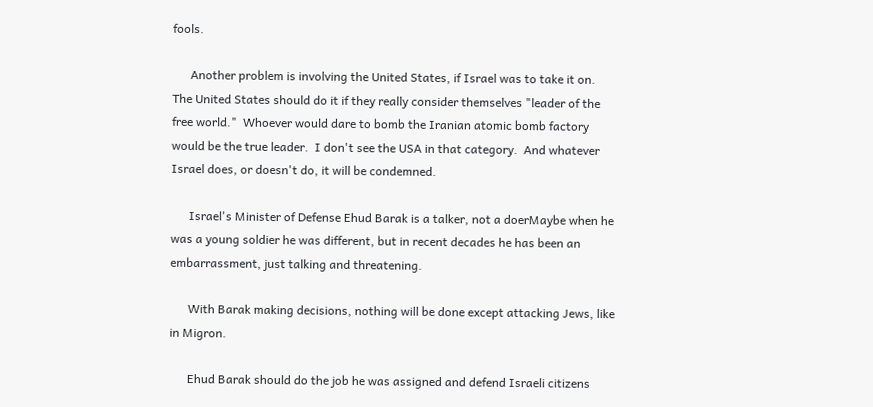fools.

      Another problem is involving the United States, if Israel was to take it on.  The United States should do it if they really consider themselves "leader of the free world."  Whoever would dare to bomb the Iranian atomic bomb factory would be the true leader.  I don't see the USA in that category.  And whatever Israel does, or doesn't do, it will be condemned.

      Israel's Minister of Defense Ehud Barak is a talker, not a doerMaybe when he was a young soldier he was different, but in recent decades he has been an embarrassment, just talking and threatening.

      With Barak making decisions, nothing will be done except attacking Jews, like in Migron.

      Ehud Barak should do the job he was assigned and defend Israeli citizens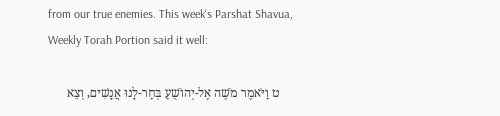from our true enemies. This week's Parshat Shavua, Weekly Torah Portion said it well:

      ט וַיֹּאמֶר מֹשֶׁה אֶל-יְהוֹשֻׁעַ בְּחַר-לָנוּ אֲנָשִׁים, וְצֵא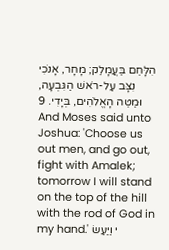הִלָּחֵם בַּעֲמָלֵק; מָחָר, אָנֹכִי נִצָּב עַל-רֹאשׁ הַגִּבְעָה, וּמַטֵּה הָאֱלֹהִים, בְּיָדִי. 9 And Moses said unto Joshua: 'Choose us out men, and go out, fight with Amalek; tomorrow I will stand on the top of the hill with the rod of God in my hand.' י וַיַּעַשׂ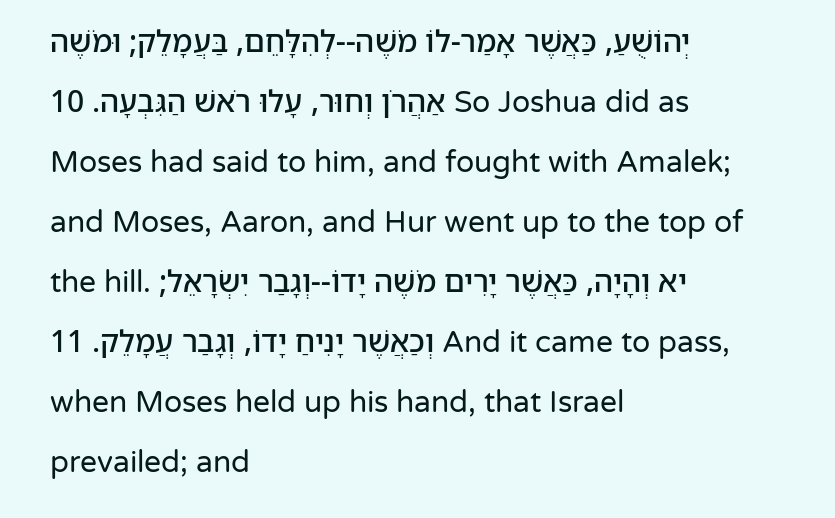יְהוֹשֻׁעַ, כַּאֲשֶׁר אָמַר-לוֹ מֹשֶׁה--לְהִלָּחֵם, בַּעֲמָלֵק; וּמֹשֶׁה אַהֲרֹן וְחוּר, עָלוּ רֹאשׁ הַגִּבְעָה. 10 So Joshua did as Moses had said to him, and fought with Amalek; and Moses, Aaron, and Hur went up to the top of the hill. יא וְהָיָה, כַּאֲשֶׁר יָרִים מֹשֶׁה יָדוֹ--וְגָבַר יִשְׂרָאֵל; וְכַאֲשֶׁר יָנִיחַ יָדוֹ, וְגָבַר עֲמָלֵק. 11 And it came to pass, when Moses held up his hand, that Israel prevailed; and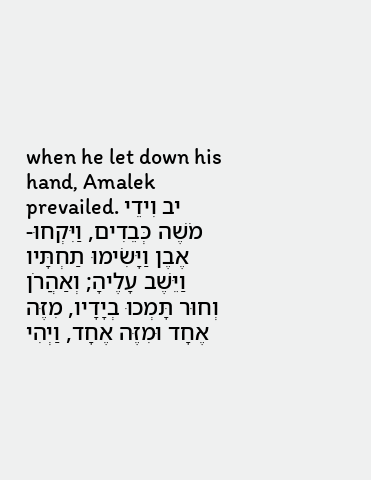when he let down his hand, Amalek prevailed. יב וִידֵי מֹשֶׁה כְּבֵדִים, וַיִּקְחוּ-אֶבֶן וַיָּשִׂימוּ תַחְתָּיו וַיֵּשֶׁב עָלֶיהָ; וְאַהֲרֹן וְחוּר תָּמְכוּ בְיָדָיו, מִזֶּה אֶחָד וּמִזֶּה אֶחָד, וַיְהִי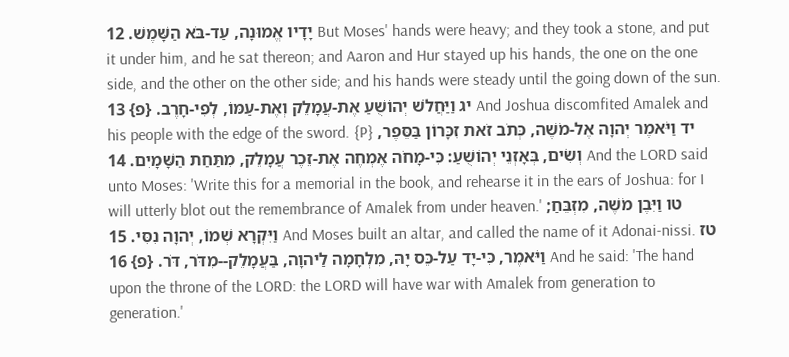יָדָיו אֱמוּנָה, עַד-בֹּא הַשָּׁמֶשׁ. 12 But Moses' hands were heavy; and they took a stone, and put it under him, and he sat thereon; and Aaron and Hur stayed up his hands, the one on the one side, and the other on the other side; and his hands were steady until the going down of the sun. יג וַיַּחֲלֹשׁ יְהוֹשֻׁעַ אֶת-עֲמָלֵק וְאֶת-עַמּוֹ, לְפִי-חָרֶב. {פ} 13 And Joshua discomfited Amalek and his people with the edge of the sword. {P} יד וַיֹּאמֶר יְהוָה אֶל-מֹשֶׁה, כְּתֹב זֹאת זִכָּרוֹן בַּסֵּפֶר, וְשִׂים, בְּאָזְנֵי יְהוֹשֻׁעַ: כִּי-מָחֹה אֶמְחֶה אֶת-זֵכֶר עֲמָלֵק, מִתַּחַת הַשָּׁמָיִם. 14 And the LORD said unto Moses: 'Write this for a memorial in the book, and rehearse it in the ears of Joshua: for I will utterly blot out the remembrance of Amalek from under heaven.' טו וַיִּבֶן מֹשֶׁה, מִזְבֵּחַ; וַיִּקְרָא שְׁמוֹ, יְהוָה נִסִּי. 15 And Moses built an altar, and called the name of it Adonai-nissi. טז וַיֹּאמֶר, כִּי-יָד עַל-כֵּס יָהּ, מִלְחָמָה לַיהוָה, בַּעֲמָלֵק--מִדֹּר, דֹּר. {פ} 16 And he said: 'The hand upon the throne of the LORD: the LORD will have war with Amalek from generation to generation.'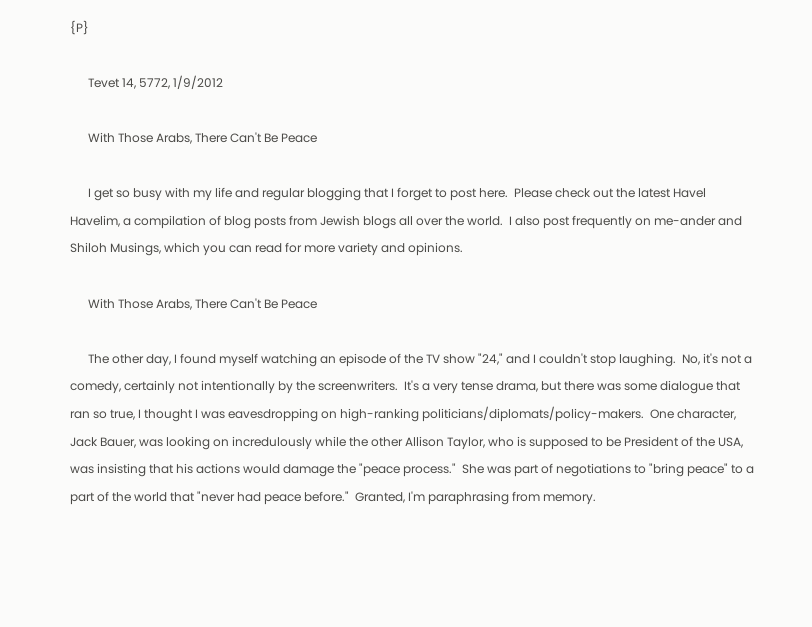{P}

      Tevet 14, 5772, 1/9/2012

      With Those Arabs, There Can't Be Peace

      I get so busy with my life and regular blogging that I forget to post here.  Please check out the latest Havel Havelim, a compilation of blog posts from Jewish blogs all over the world.  I also post frequently on me-ander and Shiloh Musings, which you can read for more variety and opinions.

      With Those Arabs, There Can't Be Peace

      The other day, I found myself watching an episode of the TV show "24," and I couldn't stop laughing.  No, it's not a comedy, certainly not intentionally by the screenwriters.  It's a very tense drama, but there was some dialogue that ran so true, I thought I was eavesdropping on high-ranking politicians/diplomats/policy-makers.  One character, Jack Bauer, was looking on incredulously while the other Allison Taylor, who is supposed to be President of the USA, was insisting that his actions would damage the "peace process."  She was part of negotiations to "bring peace" to a part of the world that "never had peace before."  Granted, I'm paraphrasing from memory.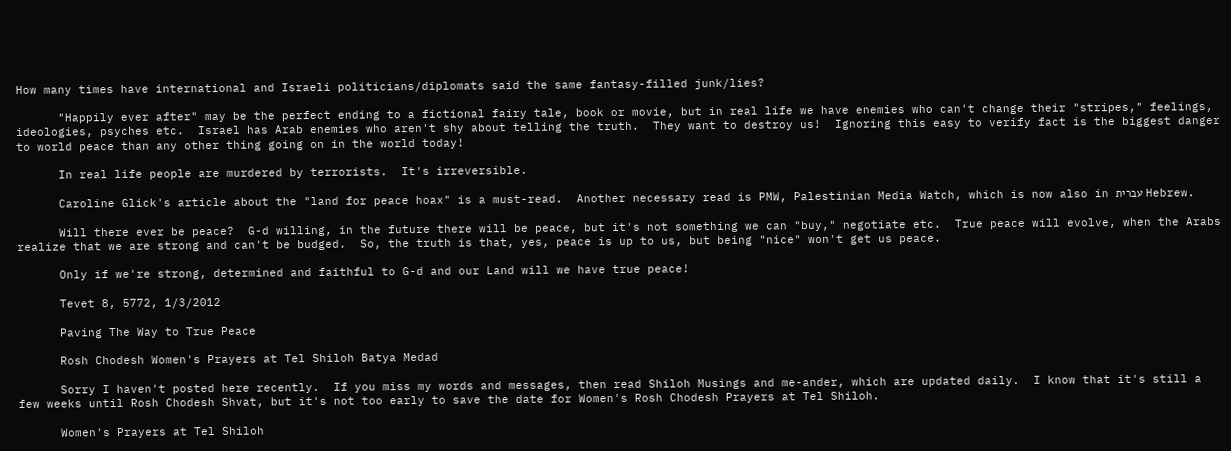How many times have international and Israeli politicians/diplomats said the same fantasy-filled junk/lies?

      "Happily ever after" may be the perfect ending to a fictional fairy tale, book or movie, but in real life we have enemies who can't change their "stripes," feelings, ideologies, psyches etc.  Israel has Arab enemies who aren't shy about telling the truth.  They want to destroy us!  Ignoring this easy to verify fact is the biggest danger to world peace than any other thing going on in the world today!

      In real life people are murdered by terrorists.  It's irreversible.

      Caroline Glick's article about the "land for peace hoax" is a must-read.  Another necessary read is PMW, Palestinian Media Watch, which is now also in עברית Hebrew.

      Will there ever be peace?  G-d willing, in the future there will be peace, but it's not something we can "buy," negotiate etc.  True peace will evolve, when the Arabs realize that we are strong and can't be budged.  So, the truth is that, yes, peace is up to us, but being "nice" won't get us peace.

      Only if we're strong, determined and faithful to G-d and our Land will we have true peace!

      Tevet 8, 5772, 1/3/2012

      Paving The Way to True Peace

      Rosh Chodesh Women's Prayers at Tel Shiloh Batya Medad

      Sorry I haven't posted here recently.  If you miss my words and messages, then read Shiloh Musings and me-ander, which are updated daily.  I know that it's still a few weeks until Rosh Chodesh Shvat, but it's not too early to save the date for Women's Rosh Chodesh Prayers at Tel Shiloh.

      Women's Prayers at Tel Shiloh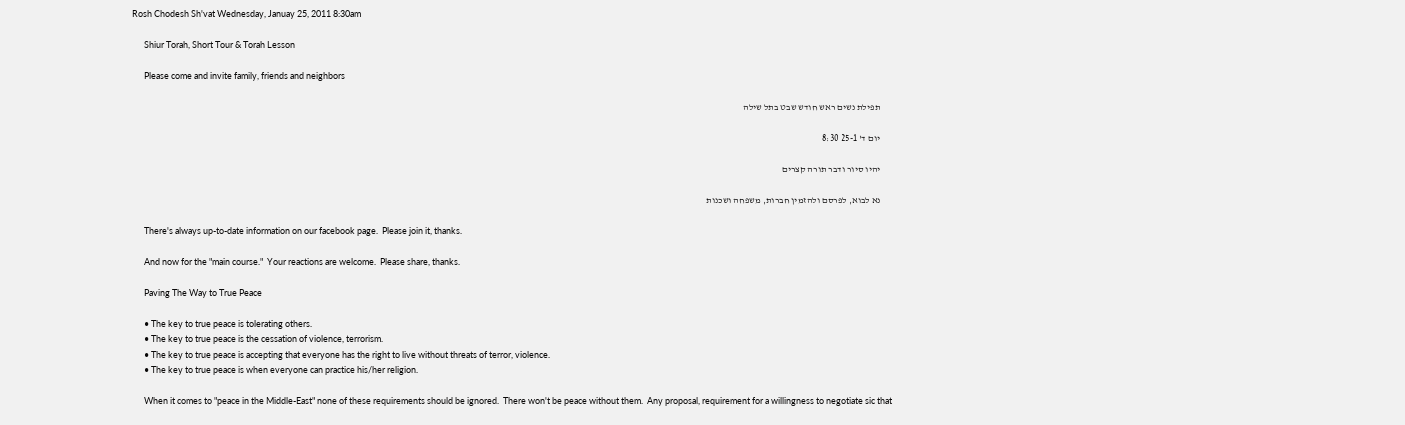Rosh Chodesh Sh'vat Wednesday, Januay 25, 2011 8:30am

      Shiur Torah, Short Tour & Torah Lesson

      Please come and invite family, friends and neighbors

      תפילת נשים ראש חודש שבט בתל שילה

      יום ד' 25-1 8:30

      יהיו סיור ודבר תורה קצרים

      נא לבוא, לפרסם ולהזמין חברות, משפחה ושכנות

      There's always up-to-date information on our facebook page.  Please join it, thanks.

      And now for the "main course."  Your reactions are welcome.  Please share, thanks.

      Paving The Way to True Peace

      • The key to true peace is tolerating others.
      • The key to true peace is the cessation of violence, terrorism.
      • The key to true peace is accepting that everyone has the right to live without threats of terror, violence.
      • The key to true peace is when everyone can practice his/her religion.

      When it comes to "peace in the Middle-East" none of these requirements should be ignored.  There won't be peace without them.  Any proposal, requirement for a willingness to negotiate sic that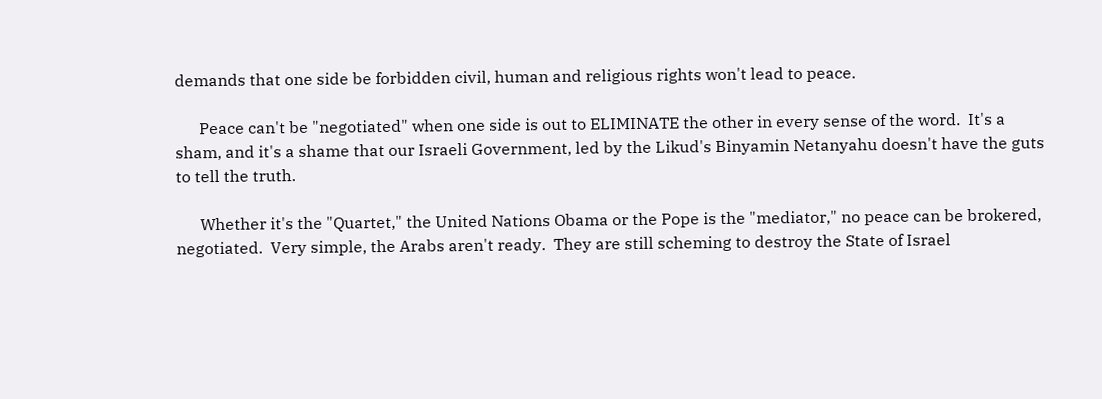demands that one side be forbidden civil, human and religious rights won't lead to peace.

      Peace can't be "negotiated" when one side is out to ELIMINATE the other in every sense of the word.  It's a sham, and it's a shame that our Israeli Government, led by the Likud's Binyamin Netanyahu doesn't have the guts to tell the truth.

      Whether it's the "Quartet," the United Nations Obama or the Pope is the "mediator," no peace can be brokered, negotiated.  Very simple, the Arabs aren't ready.  They are still scheming to destroy the State of Israel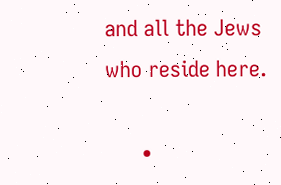and all the Jews who reside here.

      •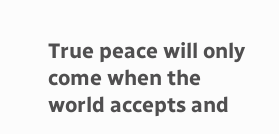True peace will only come when the world accepts and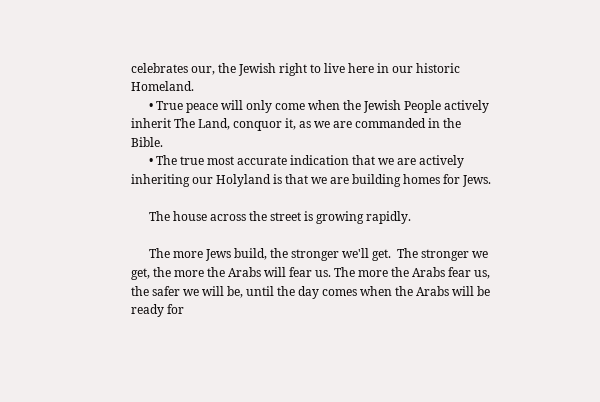celebrates our, the Jewish right to live here in our historic Homeland.
      • True peace will only come when the Jewish People actively inherit The Land, conquor it, as we are commanded in the Bible.
      • The true most accurate indication that we are actively inheriting our Holyland is that we are building homes for Jews.

      The house across the street is growing rapidly.

      The more Jews build, the stronger we'll get.  The stronger we get, the more the Arabs will fear us. The more the Arabs fear us, the safer we will be, until the day comes when the Arabs will be ready for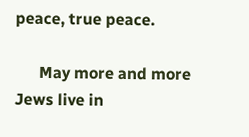peace, true peace.

      May more and more Jews live in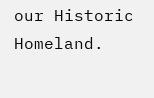our Historic Homeland.